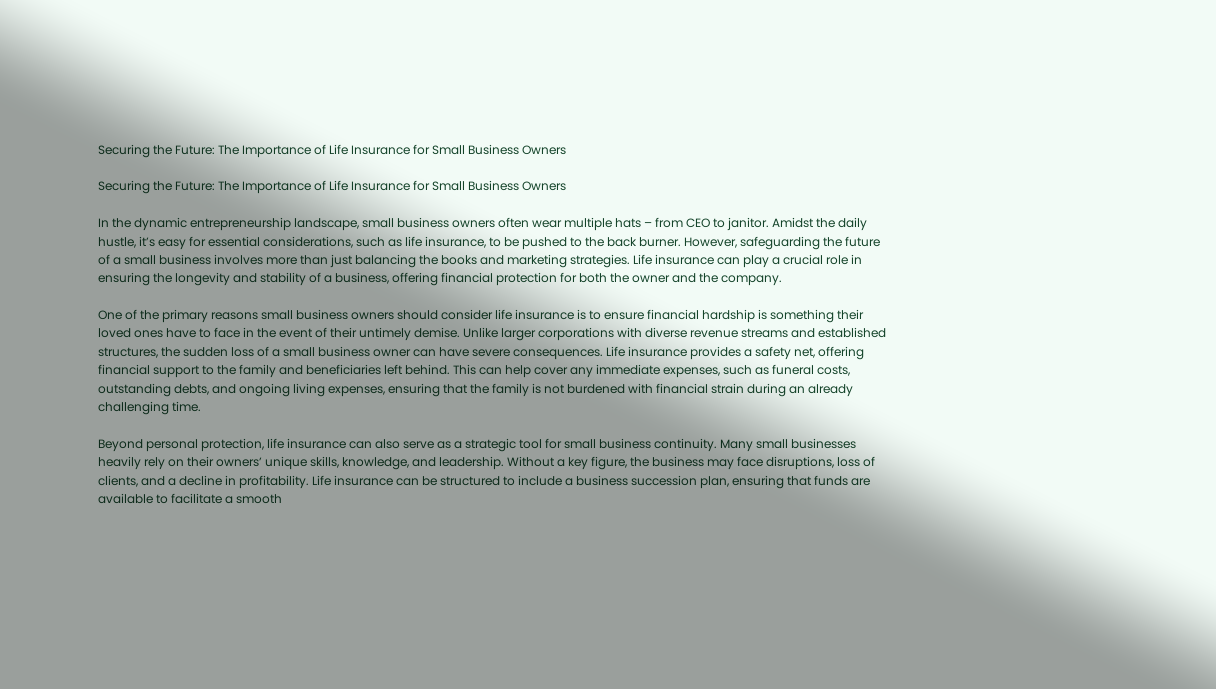Securing the Future: The Importance of Life Insurance for Small Business Owners

Securing the Future: The Importance of Life Insurance for Small Business Owners

In the dynamic entrepreneurship landscape, small business owners often wear multiple hats – from CEO to janitor. Amidst the daily hustle, it’s easy for essential considerations, such as life insurance, to be pushed to the back burner. However, safeguarding the future of a small business involves more than just balancing the books and marketing strategies. Life insurance can play a crucial role in ensuring the longevity and stability of a business, offering financial protection for both the owner and the company.

One of the primary reasons small business owners should consider life insurance is to ensure financial hardship is something their loved ones have to face in the event of their untimely demise. Unlike larger corporations with diverse revenue streams and established structures, the sudden loss of a small business owner can have severe consequences. Life insurance provides a safety net, offering financial support to the family and beneficiaries left behind. This can help cover any immediate expenses, such as funeral costs, outstanding debts, and ongoing living expenses, ensuring that the family is not burdened with financial strain during an already challenging time.

Beyond personal protection, life insurance can also serve as a strategic tool for small business continuity. Many small businesses heavily rely on their owners’ unique skills, knowledge, and leadership. Without a key figure, the business may face disruptions, loss of clients, and a decline in profitability. Life insurance can be structured to include a business succession plan, ensuring that funds are available to facilitate a smooth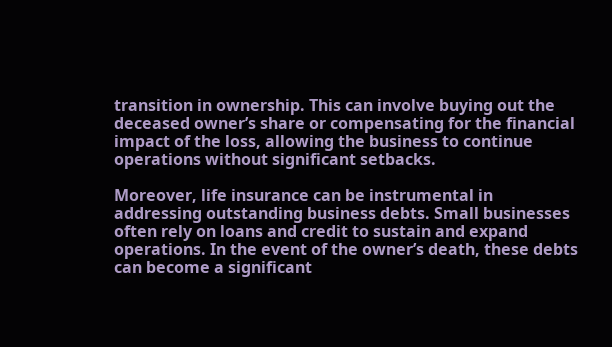transition in ownership. This can involve buying out the deceased owner’s share or compensating for the financial impact of the loss, allowing the business to continue operations without significant setbacks.

Moreover, life insurance can be instrumental in addressing outstanding business debts. Small businesses often rely on loans and credit to sustain and expand operations. In the event of the owner’s death, these debts can become a significant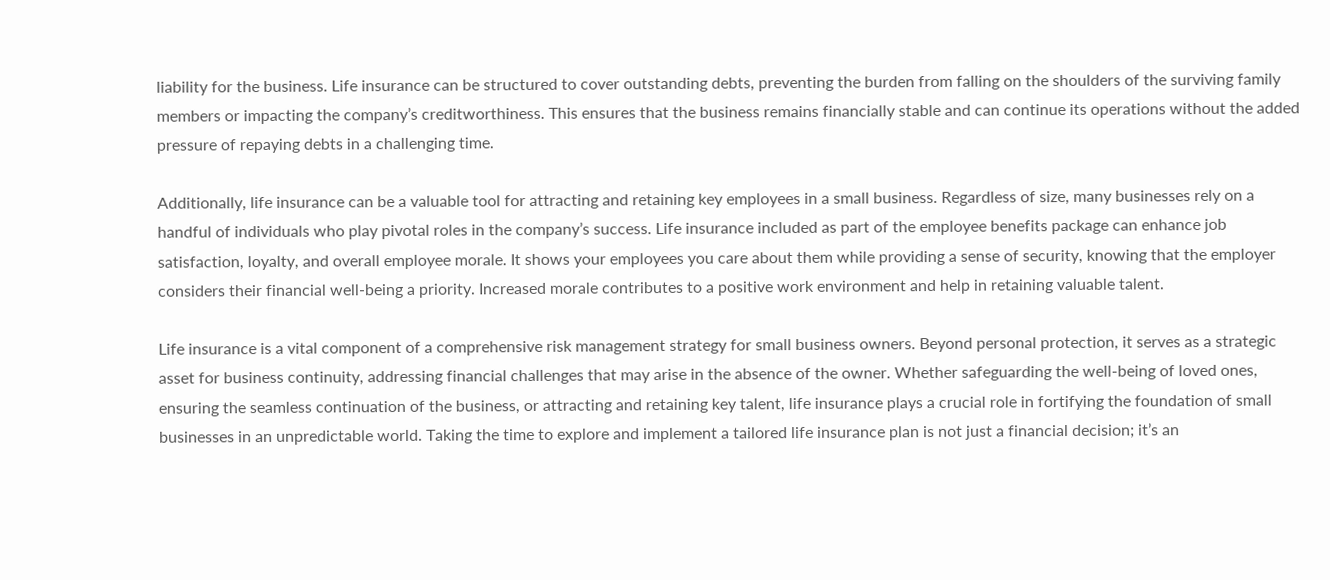liability for the business. Life insurance can be structured to cover outstanding debts, preventing the burden from falling on the shoulders of the surviving family members or impacting the company’s creditworthiness. This ensures that the business remains financially stable and can continue its operations without the added pressure of repaying debts in a challenging time.

Additionally, life insurance can be a valuable tool for attracting and retaining key employees in a small business. Regardless of size, many businesses rely on a handful of individuals who play pivotal roles in the company’s success. Life insurance included as part of the employee benefits package can enhance job satisfaction, loyalty, and overall employee morale. It shows your employees you care about them while providing a sense of security, knowing that the employer considers their financial well-being a priority. Increased morale contributes to a positive work environment and help in retaining valuable talent.

Life insurance is a vital component of a comprehensive risk management strategy for small business owners. Beyond personal protection, it serves as a strategic asset for business continuity, addressing financial challenges that may arise in the absence of the owner. Whether safeguarding the well-being of loved ones, ensuring the seamless continuation of the business, or attracting and retaining key talent, life insurance plays a crucial role in fortifying the foundation of small businesses in an unpredictable world. Taking the time to explore and implement a tailored life insurance plan is not just a financial decision; it’s an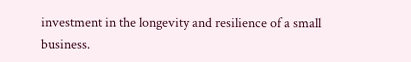investment in the longevity and resilience of a small business.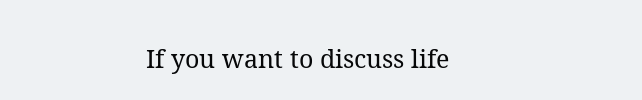If you want to discuss life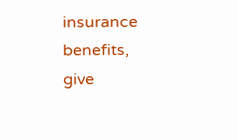insurance benefits, give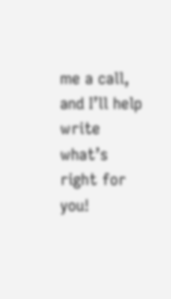me a call, and I’ll help write what’s right for you!